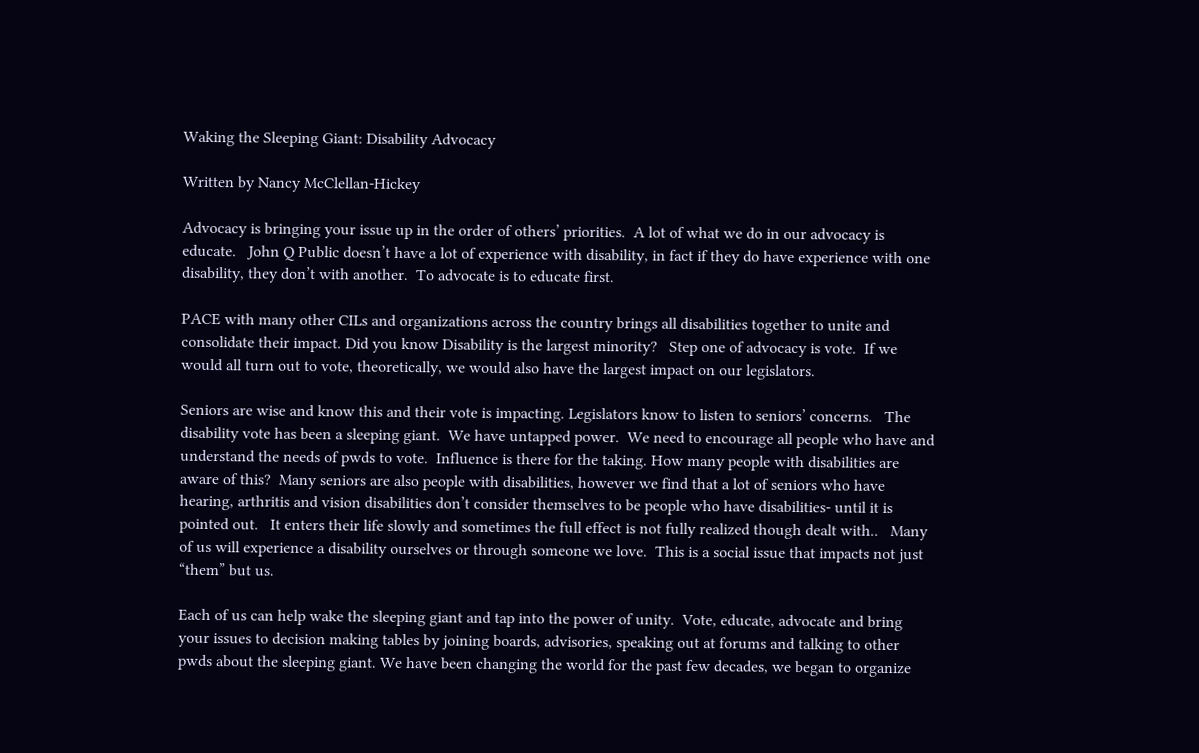Waking the Sleeping Giant: Disability Advocacy

Written by Nancy McClellan-Hickey

Advocacy is bringing your issue up in the order of others’ priorities.  A lot of what we do in our advocacy is educate.   John Q Public doesn’t have a lot of experience with disability, in fact if they do have experience with one disability, they don’t with another.  To advocate is to educate first.

PACE with many other CILs and organizations across the country brings all disabilities together to unite and consolidate their impact. Did you know Disability is the largest minority?   Step one of advocacy is vote.  If we would all turn out to vote, theoretically, we would also have the largest impact on our legislators.

Seniors are wise and know this and their vote is impacting. Legislators know to listen to seniors’ concerns.   The disability vote has been a sleeping giant.  We have untapped power.  We need to encourage all people who have and understand the needs of pwds to vote.  Influence is there for the taking. How many people with disabilities are aware of this?  Many seniors are also people with disabilities, however we find that a lot of seniors who have hearing, arthritis and vision disabilities don’t consider themselves to be people who have disabilities- until it is pointed out.   It enters their life slowly and sometimes the full effect is not fully realized though dealt with..   Many of us will experience a disability ourselves or through someone we love.  This is a social issue that impacts not just “them” but us.

Each of us can help wake the sleeping giant and tap into the power of unity.  Vote, educate, advocate and bring your issues to decision making tables by joining boards, advisories, speaking out at forums and talking to other pwds about the sleeping giant. We have been changing the world for the past few decades, we began to organize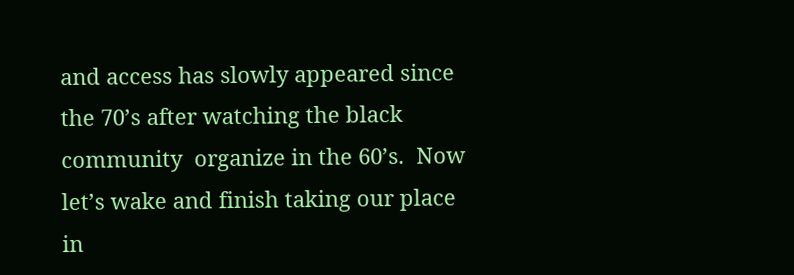and access has slowly appeared since the 70’s after watching the black community  organize in the 60’s.  Now let’s wake and finish taking our place in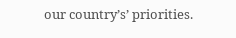our country’s’ priorities.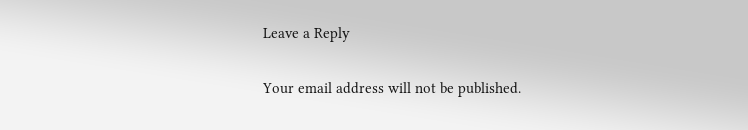Leave a Reply

Your email address will not be published.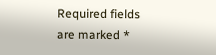Required fields are marked *